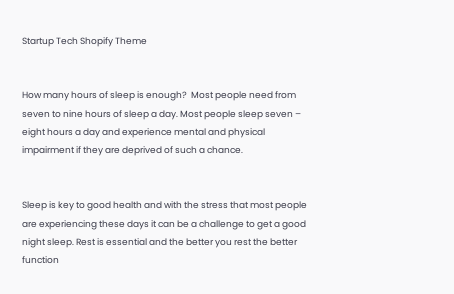Startup Tech Shopify Theme


How many hours of sleep is enough?  Most people need from seven to nine hours of sleep a day. Most people sleep seven – eight hours a day and experience mental and physical impairment if they are deprived of such a chance.


Sleep is key to good health and with the stress that most people are experiencing these days it can be a challenge to get a good night sleep. Rest is essential and the better you rest the better function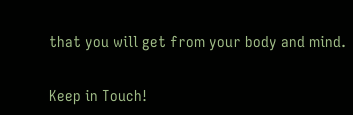that you will get from your body and mind.


Keep in Touch!